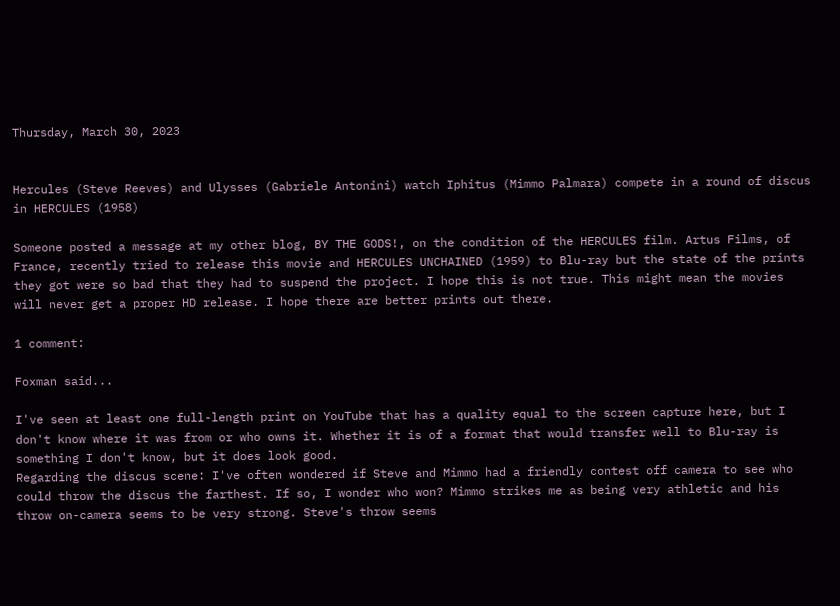Thursday, March 30, 2023


Hercules (Steve Reeves) and Ulysses (Gabriele Antonini) watch Iphitus (Mimmo Palmara) compete in a round of discus in HERCULES (1958)

Someone posted a message at my other blog, BY THE GODS!, on the condition of the HERCULES film. Artus Films, of France, recently tried to release this movie and HERCULES UNCHAINED (1959) to Blu-ray but the state of the prints they got were so bad that they had to suspend the project. I hope this is not true. This might mean the movies will never get a proper HD release. I hope there are better prints out there.

1 comment:

Foxman said...

I've seen at least one full-length print on YouTube that has a quality equal to the screen capture here, but I don't know where it was from or who owns it. Whether it is of a format that would transfer well to Blu-ray is something I don't know, but it does look good.
Regarding the discus scene: I've often wondered if Steve and Mimmo had a friendly contest off camera to see who could throw the discus the farthest. If so, I wonder who won? Mimmo strikes me as being very athletic and his throw on-camera seems to be very strong. Steve's throw seems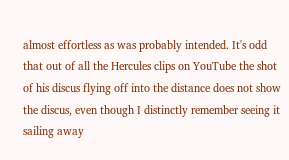almost effortless as was probably intended. It's odd that out of all the Hercules clips on YouTube the shot of his discus flying off into the distance does not show the discus, even though I distinctly remember seeing it sailing away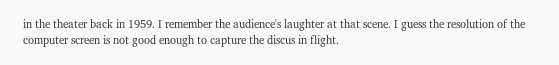in the theater back in 1959. I remember the audience's laughter at that scene. I guess the resolution of the computer screen is not good enough to capture the discus in flight.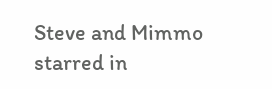Steve and Mimmo starred in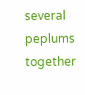several peplums together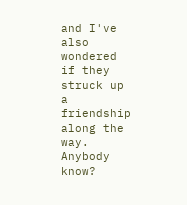and I've also wondered if they struck up a friendship along the way. Anybody know?